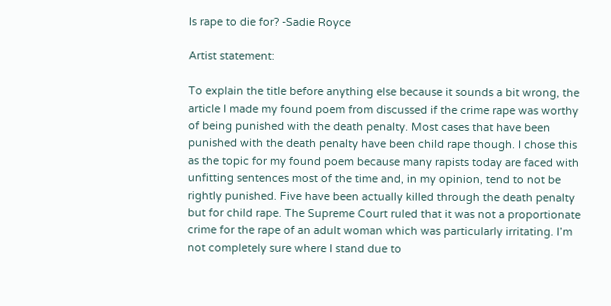Is rape to die for? -Sadie Royce

Artist statement:

To explain the title before anything else because it sounds a bit wrong, the article I made my found poem from discussed if the crime rape was worthy of being punished with the death penalty. Most cases that have been punished with the death penalty have been child rape though. I chose this as the topic for my found poem because many rapists today are faced with unfitting sentences most of the time and, in my opinion, tend to not be rightly punished. Five have been actually killed through the death penalty but for child rape. The Supreme Court ruled that it was not a proportionate crime for the rape of an adult woman which was particularly irritating. I’m not completely sure where I stand due to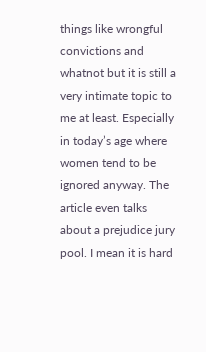things like wrongful convictions and whatnot but it is still a very intimate topic to me at least. Especially in today’s age where women tend to be ignored anyway. The article even talks about a prejudice jury pool. I mean it is hard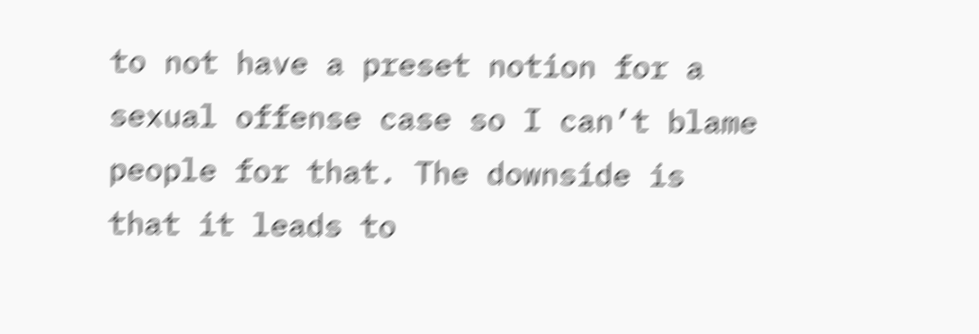to not have a preset notion for a sexual offense case so I can’t blame people for that. The downside is that it leads to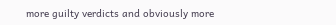more guilty verdicts and obviously more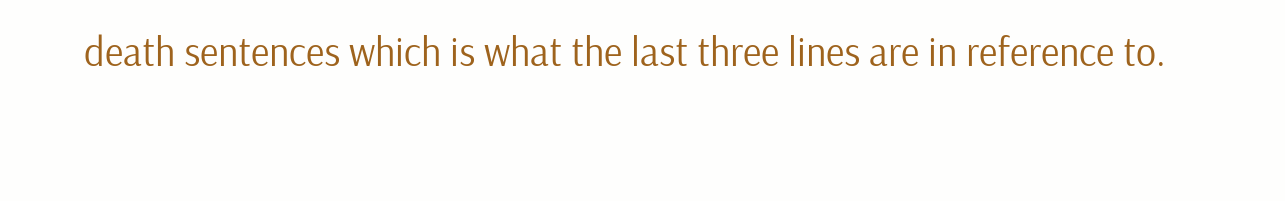death sentences which is what the last three lines are in reference to.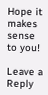Hope it makes sense to you!

Leave a Reply